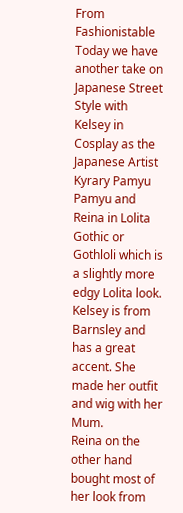From Fashionistable
Today we have another take on Japanese Street Style with Kelsey in Cosplay as the Japanese Artist Kyrary Pamyu Pamyu and Reina in Lolita Gothic or Gothloli which is a slightly more edgy Lolita look.
Kelsey is from Barnsley and has a great accent. She made her outfit and wig with her Mum.
Reina on the other hand bought most of her look from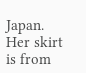Japan. Her skirt is from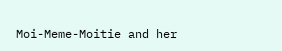Moi-Meme-Moitie and her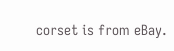corset is from eBay.